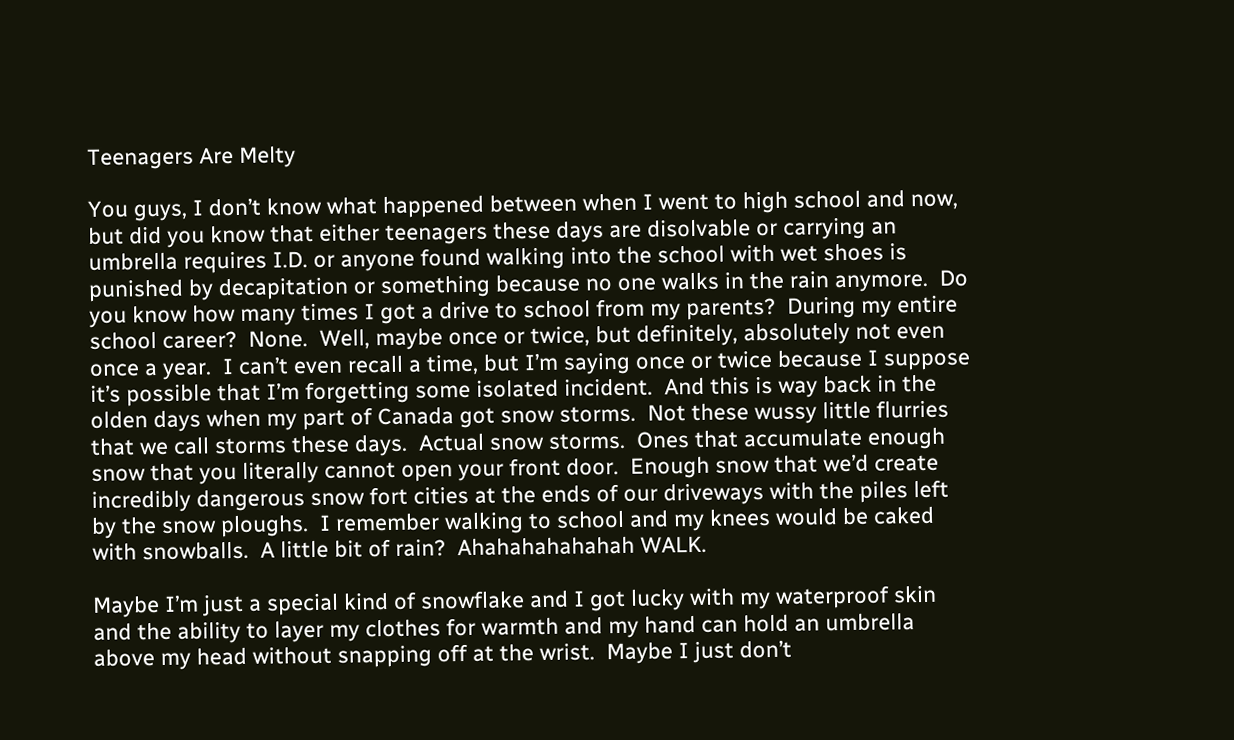Teenagers Are Melty

You guys, I don’t know what happened between when I went to high school and now, but did you know that either teenagers these days are disolvable or carrying an umbrella requires I.D. or anyone found walking into the school with wet shoes is punished by decapitation or something because no one walks in the rain anymore.  Do you know how many times I got a drive to school from my parents?  During my entire school career?  None.  Well, maybe once or twice, but definitely, absolutely not even once a year.  I can’t even recall a time, but I’m saying once or twice because I suppose it’s possible that I’m forgetting some isolated incident.  And this is way back in the olden days when my part of Canada got snow storms.  Not these wussy little flurries that we call storms these days.  Actual snow storms.  Ones that accumulate enough snow that you literally cannot open your front door.  Enough snow that we’d create incredibly dangerous snow fort cities at the ends of our driveways with the piles left by the snow ploughs.  I remember walking to school and my knees would be caked with snowballs.  A little bit of rain?  Ahahahahahahah WALK.

Maybe I’m just a special kind of snowflake and I got lucky with my waterproof skin and the ability to layer my clothes for warmth and my hand can hold an umbrella above my head without snapping off at the wrist.  Maybe I just don’t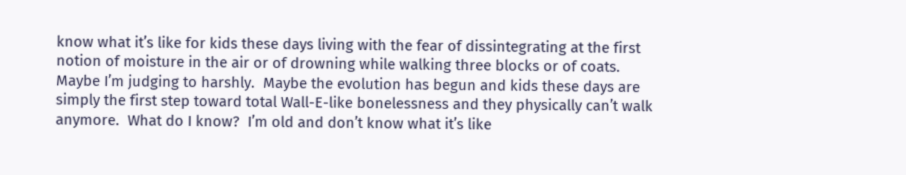know what it’s like for kids these days living with the fear of dissintegrating at the first notion of moisture in the air or of drowning while walking three blocks or of coats.  Maybe I’m judging to harshly.  Maybe the evolution has begun and kids these days are simply the first step toward total Wall-E-like bonelessness and they physically can’t walk anymore.  What do I know?  I’m old and don’t know what it’s like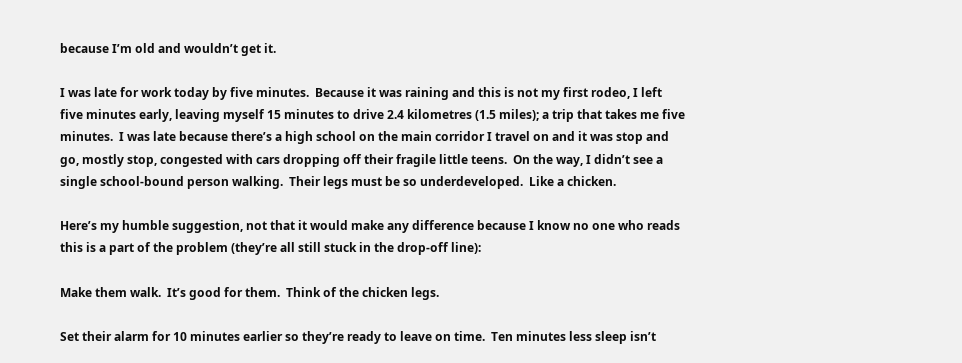because I’m old and wouldn’t get it.

I was late for work today by five minutes.  Because it was raining and this is not my first rodeo, I left five minutes early, leaving myself 15 minutes to drive 2.4 kilometres (1.5 miles); a trip that takes me five minutes.  I was late because there’s a high school on the main corridor I travel on and it was stop and go, mostly stop, congested with cars dropping off their fragile little teens.  On the way, I didn’t see a single school-bound person walking.  Their legs must be so underdeveloped.  Like a chicken.

Here’s my humble suggestion, not that it would make any difference because I know no one who reads this is a part of the problem (they’re all still stuck in the drop-off line):

Make them walk.  It’s good for them.  Think of the chicken legs.

Set their alarm for 10 minutes earlier so they’re ready to leave on time.  Ten minutes less sleep isn’t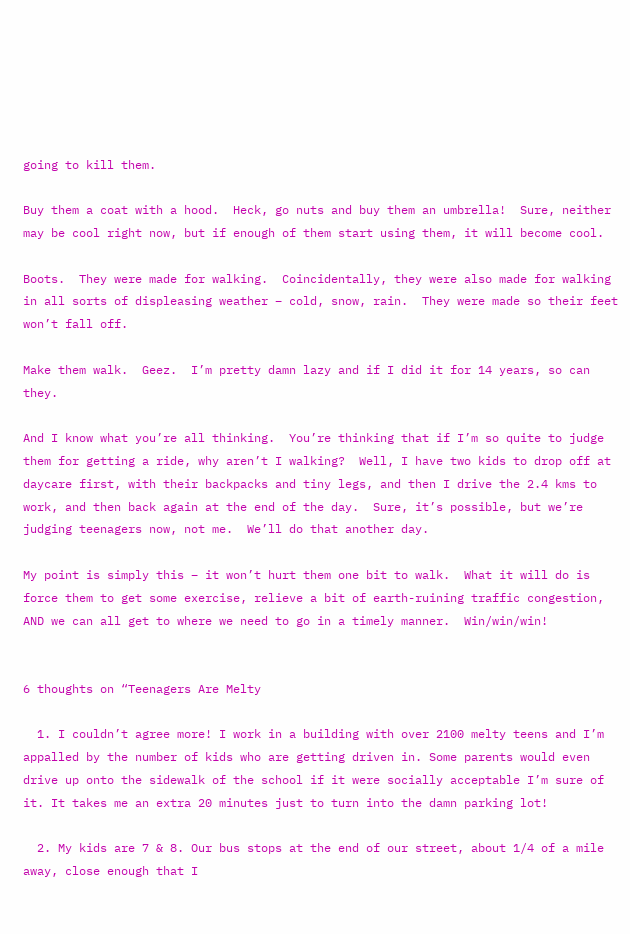going to kill them.

Buy them a coat with a hood.  Heck, go nuts and buy them an umbrella!  Sure, neither may be cool right now, but if enough of them start using them, it will become cool.

Boots.  They were made for walking.  Coincidentally, they were also made for walking in all sorts of displeasing weather – cold, snow, rain.  They were made so their feet won’t fall off.

Make them walk.  Geez.  I’m pretty damn lazy and if I did it for 14 years, so can they.

And I know what you’re all thinking.  You’re thinking that if I’m so quite to judge them for getting a ride, why aren’t I walking?  Well, I have two kids to drop off at daycare first, with their backpacks and tiny legs, and then I drive the 2.4 kms to work, and then back again at the end of the day.  Sure, it’s possible, but we’re judging teenagers now, not me.  We’ll do that another day.

My point is simply this – it won’t hurt them one bit to walk.  What it will do is force them to get some exercise, relieve a bit of earth-ruining traffic congestion, AND we can all get to where we need to go in a timely manner.  Win/win/win!


6 thoughts on “Teenagers Are Melty

  1. I couldn’t agree more! I work in a building with over 2100 melty teens and I’m appalled by the number of kids who are getting driven in. Some parents would even drive up onto the sidewalk of the school if it were socially acceptable I’m sure of it. It takes me an extra 20 minutes just to turn into the damn parking lot!

  2. My kids are 7 & 8. Our bus stops at the end of our street, about 1/4 of a mile away, close enough that I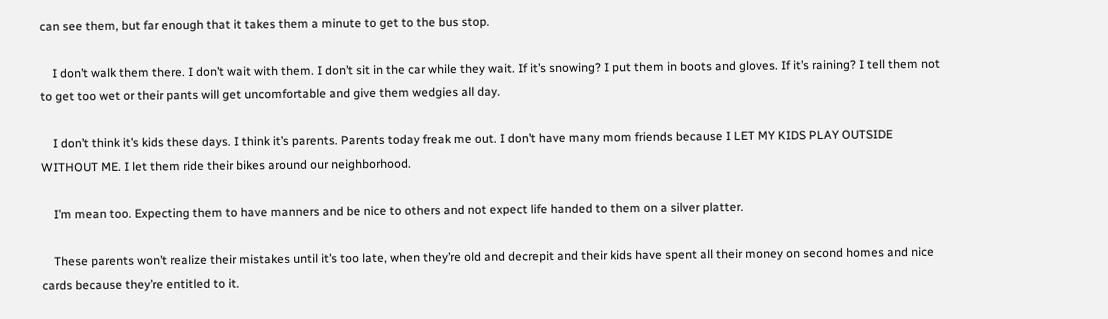can see them, but far enough that it takes them a minute to get to the bus stop.

    I don’t walk them there. I don’t wait with them. I don’t sit in the car while they wait. If it’s snowing? I put them in boots and gloves. If it’s raining? I tell them not to get too wet or their pants will get uncomfortable and give them wedgies all day.

    I don’t think it’s kids these days. I think it’s parents. Parents today freak me out. I don’t have many mom friends because I LET MY KIDS PLAY OUTSIDE WITHOUT ME. I let them ride their bikes around our neighborhood.

    I’m mean too. Expecting them to have manners and be nice to others and not expect life handed to them on a silver platter.

    These parents won’t realize their mistakes until it’s too late, when they’re old and decrepit and their kids have spent all their money on second homes and nice cards because they’re entitled to it.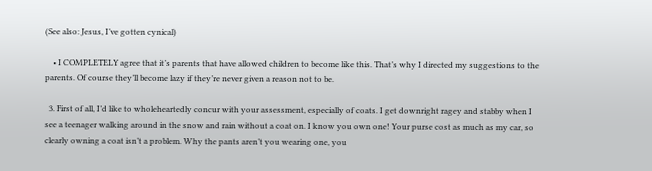(See also: Jesus, I’ve gotten cynical)

    • I COMPLETELY agree that it’s parents that have allowed children to become like this. That’s why I directed my suggestions to the parents. Of course they’ll become lazy if they’re never given a reason not to be.

  3. First of all, I’d like to wholeheartedly concur with your assessment, especially of coats. I get downright ragey and stabby when I see a teenager walking around in the snow and rain without a coat on. I know you own one! Your purse cost as much as my car, so clearly owning a coat isn’t a problem. Why the pants aren’t you wearing one, you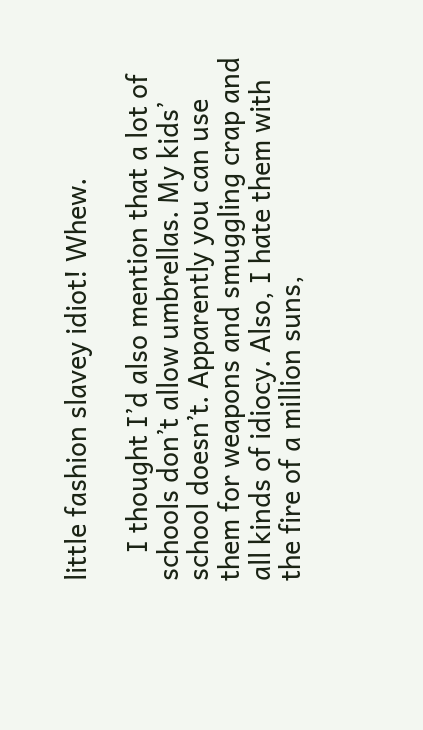little fashion slavey idiot! Whew.

    I thought I’d also mention that a lot of schools don’t allow umbrellas. My kids’ school doesn’t. Apparently you can use them for weapons and smuggling crap and all kinds of idiocy. Also, I hate them with the fire of a million suns,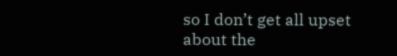so I don’t get all upset about the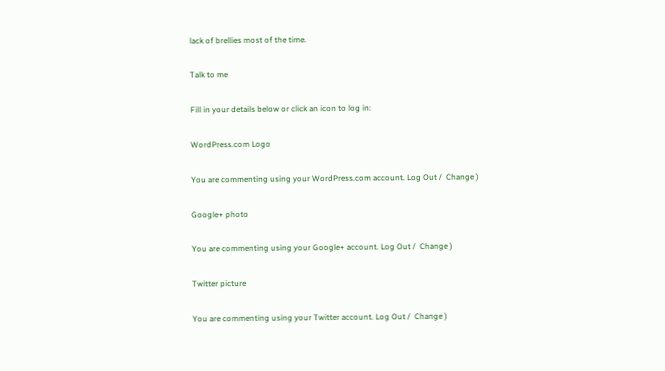lack of brellies most of the time.

Talk to me

Fill in your details below or click an icon to log in:

WordPress.com Logo

You are commenting using your WordPress.com account. Log Out /  Change )

Google+ photo

You are commenting using your Google+ account. Log Out /  Change )

Twitter picture

You are commenting using your Twitter account. Log Out /  Change )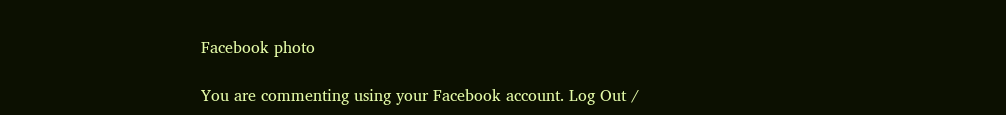Facebook photo

You are commenting using your Facebook account. Log Out /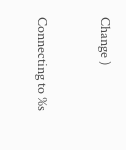Change )


Connecting to %s